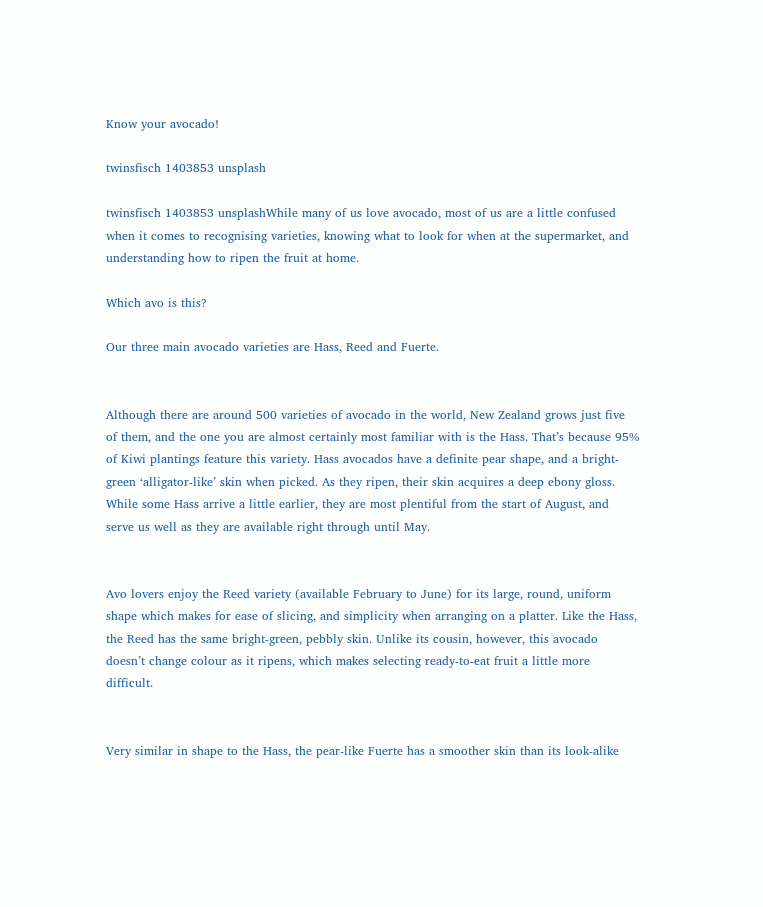Know your avocado!

twinsfisch 1403853 unsplash

twinsfisch 1403853 unsplashWhile many of us love avocado, most of us are a little confused when it comes to recognising varieties, knowing what to look for when at the supermarket, and understanding how to ripen the fruit at home.

Which avo is this?

Our three main avocado varieties are Hass, Reed and Fuerte.


Although there are around 500 varieties of avocado in the world, New Zealand grows just five of them, and the one you are almost certainly most familiar with is the Hass. That’s because 95% of Kiwi plantings feature this variety. Hass avocados have a definite pear shape, and a bright-green ‘alligator-like’ skin when picked. As they ripen, their skin acquires a deep ebony gloss. While some Hass arrive a little earlier, they are most plentiful from the start of August, and serve us well as they are available right through until May.


Avo lovers enjoy the Reed variety (available February to June) for its large, round, uniform shape which makes for ease of slicing, and simplicity when arranging on a platter. Like the Hass, the Reed has the same bright-green, pebbly skin. Unlike its cousin, however, this avocado doesn’t change colour as it ripens, which makes selecting ready-to-eat fruit a little more difficult.


Very similar in shape to the Hass, the pear-like Fuerte has a smoother skin than its look-alike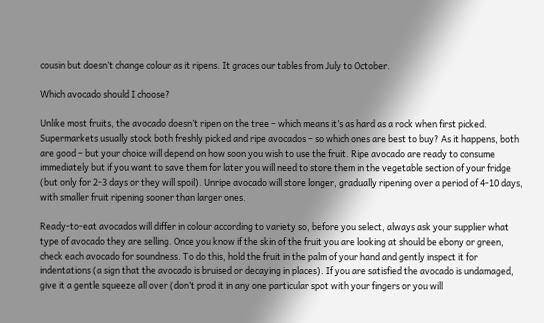cousin but doesn’t change colour as it ripens. It graces our tables from July to October.

Which avocado should I choose?

Unlike most fruits, the avocado doesn’t ripen on the tree – which means it’s as hard as a rock when first picked. Supermarkets usually stock both freshly picked and ripe avocados – so which ones are best to buy? As it happens, both are good – but your choice will depend on how soon you wish to use the fruit. Ripe avocado are ready to consume immediately but if you want to save them for later you will need to store them in the vegetable section of your fridge (but only for 2-3 days or they will spoil). Unripe avocado will store longer, gradually ripening over a period of 4-10 days, with smaller fruit ripening sooner than larger ones.

Ready-to-eat avocados will differ in colour according to variety so, before you select, always ask your supplier what type of avocado they are selling. Once you know if the skin of the fruit you are looking at should be ebony or green, check each avocado for soundness. To do this, hold the fruit in the palm of your hand and gently inspect it for indentations (a sign that the avocado is bruised or decaying in places). If you are satisfied the avocado is undamaged, give it a gentle squeeze all over (don’t prod it in any one particular spot with your fingers or you will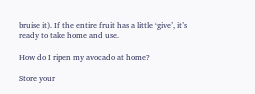bruise it). If the entire fruit has a little ‘give’, it’s ready to take home and use.

How do I ripen my avocado at home?

Store your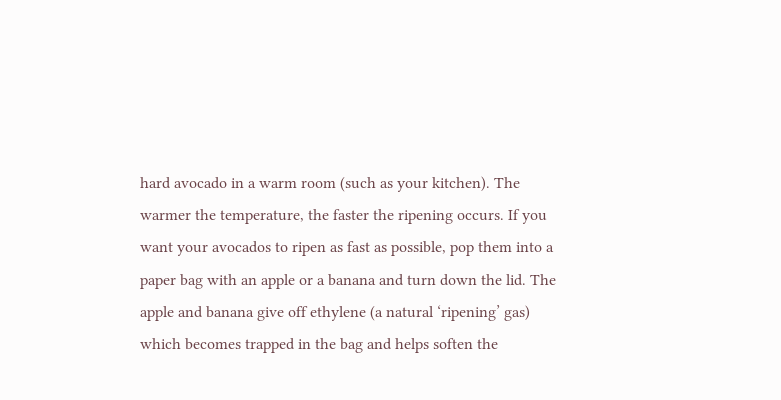hard avocado in a warm room (such as your kitchen). The warmer the temperature, the faster the ripening occurs. If you want your avocados to ripen as fast as possible, pop them into a paper bag with an apple or a banana and turn down the lid. The apple and banana give off ethylene (a natural ‘ripening’ gas) which becomes trapped in the bag and helps soften the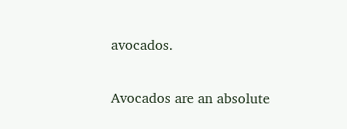avocados.

Avocados are an absolute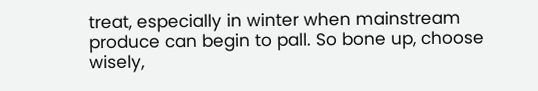treat, especially in winter when mainstream produce can begin to pall. So bone up, choose wisely,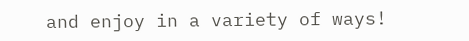and enjoy in a variety of ways!